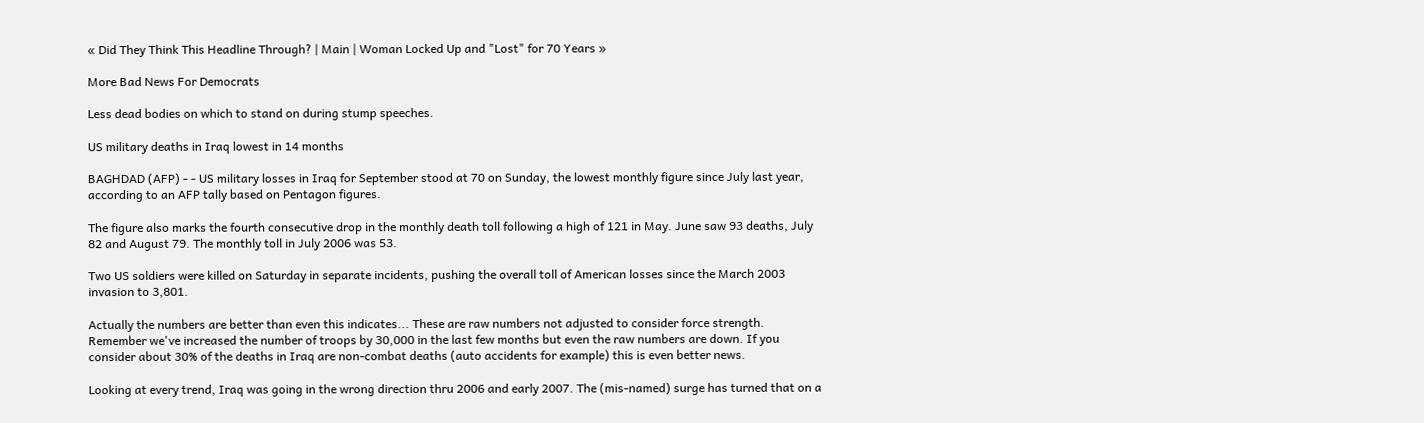« Did They Think This Headline Through? | Main | Woman Locked Up and "Lost" for 70 Years »

More Bad News For Democrats

Less dead bodies on which to stand on during stump speeches.

US military deaths in Iraq lowest in 14 months

BAGHDAD (AFP) - - US military losses in Iraq for September stood at 70 on Sunday, the lowest monthly figure since July last year, according to an AFP tally based on Pentagon figures.

The figure also marks the fourth consecutive drop in the monthly death toll following a high of 121 in May. June saw 93 deaths, July 82 and August 79. The monthly toll in July 2006 was 53.

Two US soldiers were killed on Saturday in separate incidents, pushing the overall toll of American losses since the March 2003 invasion to 3,801.

Actually the numbers are better than even this indicates... These are raw numbers not adjusted to consider force strength. Remember we've increased the number of troops by 30,000 in the last few months but even the raw numbers are down. If you consider about 30% of the deaths in Iraq are non-combat deaths (auto accidents for example) this is even better news.

Looking at every trend, Iraq was going in the wrong direction thru 2006 and early 2007. The (mis-named) surge has turned that on a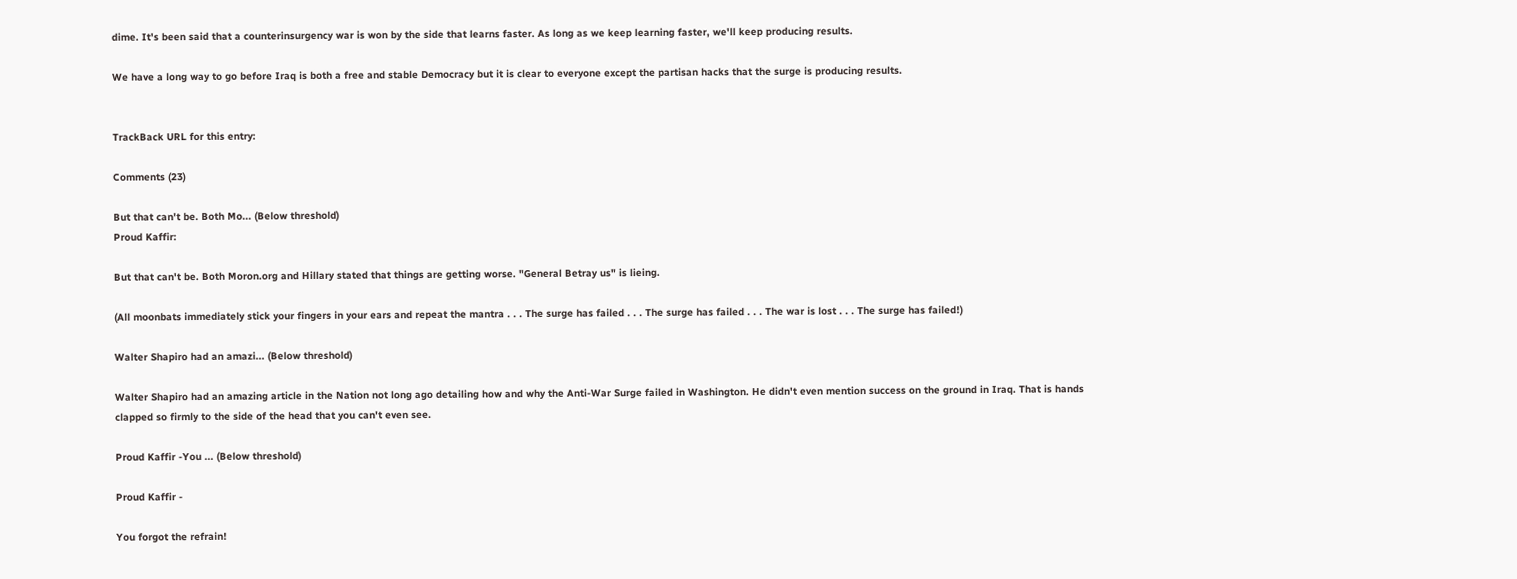dime. It's been said that a counterinsurgency war is won by the side that learns faster. As long as we keep learning faster, we'll keep producing results.

We have a long way to go before Iraq is both a free and stable Democracy but it is clear to everyone except the partisan hacks that the surge is producing results.


TrackBack URL for this entry:

Comments (23)

But that can't be. Both Mo... (Below threshold)
Proud Kaffir:

But that can't be. Both Moron.org and Hillary stated that things are getting worse. "General Betray us" is lieing.

(All moonbats immediately stick your fingers in your ears and repeat the mantra . . . The surge has failed . . . The surge has failed . . . The war is lost . . . The surge has failed!)

Walter Shapiro had an amazi... (Below threshold)

Walter Shapiro had an amazing article in the Nation not long ago detailing how and why the Anti-War Surge failed in Washington. He didn't even mention success on the ground in Iraq. That is hands clapped so firmly to the side of the head that you can't even see.

Proud Kaffir -You ... (Below threshold)

Proud Kaffir -

You forgot the refrain!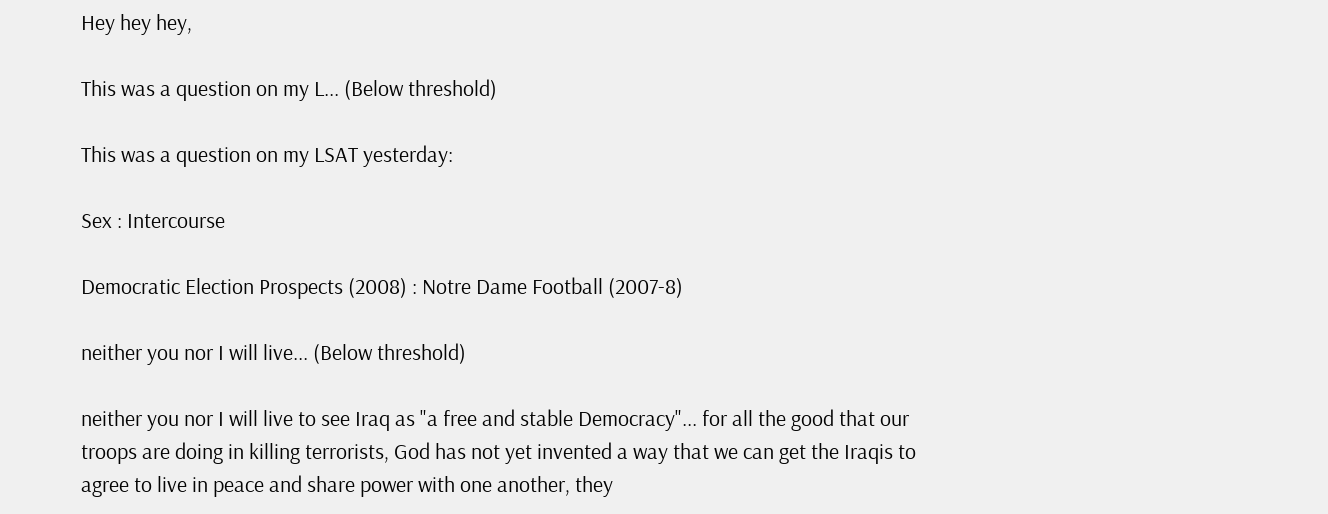Hey hey hey,

This was a question on my L... (Below threshold)

This was a question on my LSAT yesterday:

Sex : Intercourse

Democratic Election Prospects (2008) : Notre Dame Football (2007-8)

neither you nor I will live... (Below threshold)

neither you nor I will live to see Iraq as "a free and stable Democracy"... for all the good that our troops are doing in killing terrorists, God has not yet invented a way that we can get the Iraqis to agree to live in peace and share power with one another, they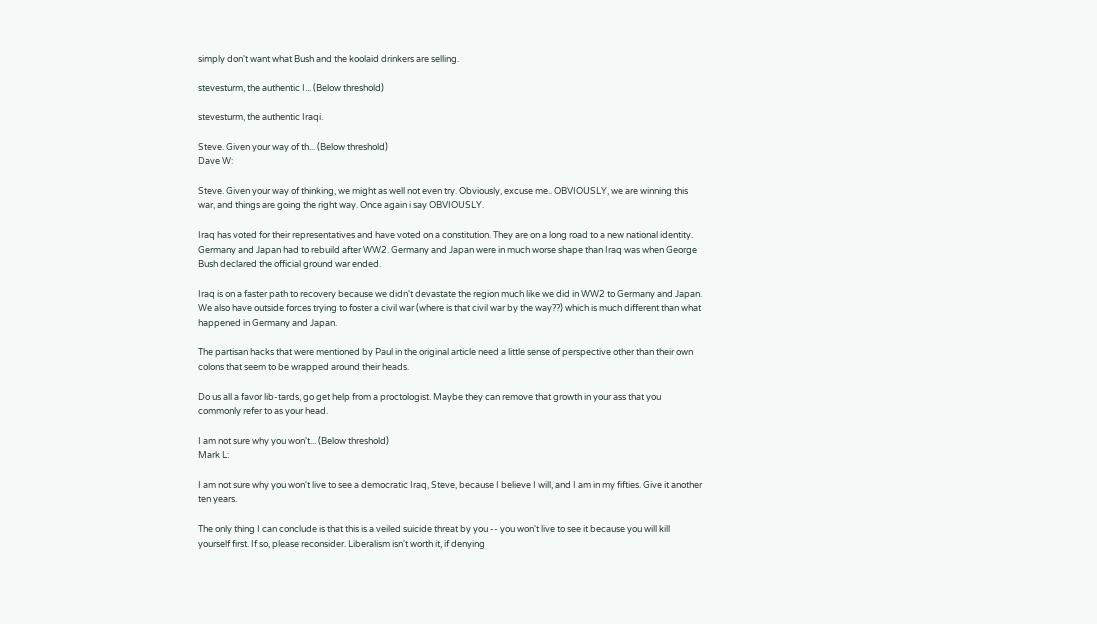simply don't want what Bush and the koolaid drinkers are selling.

stevesturm, the authentic I... (Below threshold)

stevesturm, the authentic Iraqi.

Steve. Given your way of th... (Below threshold)
Dave W:

Steve. Given your way of thinking, we might as well not even try. Obviously, excuse me.. OBVIOUSLY, we are winning this war, and things are going the right way. Once again i say OBVIOUSLY.

Iraq has voted for their representatives and have voted on a constitution. They are on a long road to a new national identity. Germany and Japan had to rebuild after WW2. Germany and Japan were in much worse shape than Iraq was when George Bush declared the official ground war ended.

Iraq is on a faster path to recovery because we didn't devastate the region much like we did in WW2 to Germany and Japan. We also have outside forces trying to foster a civil war (where is that civil war by the way??) which is much different than what happened in Germany and Japan.

The partisan hacks that were mentioned by Paul in the original article need a little sense of perspective other than their own colons that seem to be wrapped around their heads.

Do us all a favor lib-tards, go get help from a proctologist. Maybe they can remove that growth in your ass that you commonly refer to as your head.

I am not sure why you won't... (Below threshold)
Mark L:

I am not sure why you won't live to see a democratic Iraq, Steve, because I believe I will, and I am in my fifties. Give it another ten years.

The only thing I can conclude is that this is a veiled suicide threat by you -- you won't live to see it because you will kill yourself first. If so, please reconsider. Liberalism isn't worth it, if denying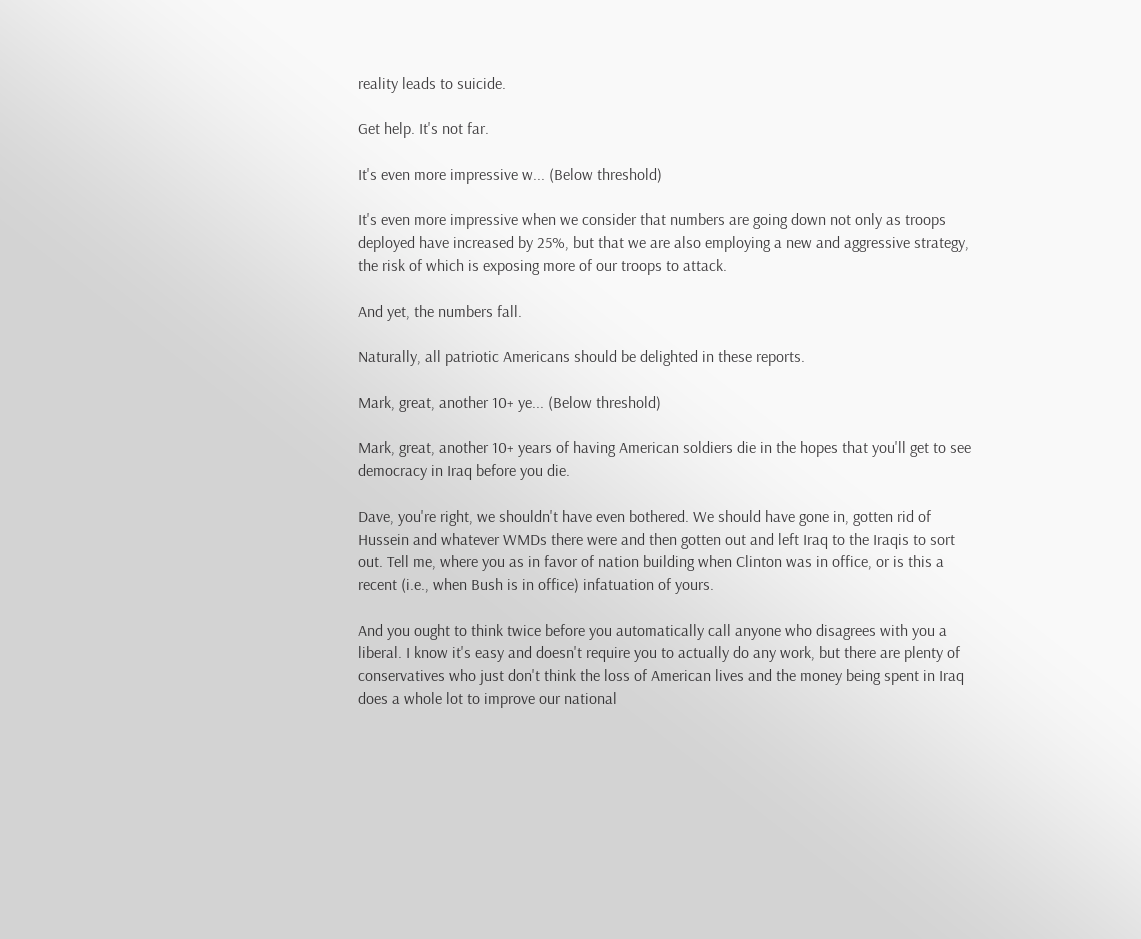reality leads to suicide.

Get help. It's not far.

It's even more impressive w... (Below threshold)

It's even more impressive when we consider that numbers are going down not only as troops deployed have increased by 25%, but that we are also employing a new and aggressive strategy, the risk of which is exposing more of our troops to attack.

And yet, the numbers fall.

Naturally, all patriotic Americans should be delighted in these reports.

Mark, great, another 10+ ye... (Below threshold)

Mark, great, another 10+ years of having American soldiers die in the hopes that you'll get to see democracy in Iraq before you die.

Dave, you're right, we shouldn't have even bothered. We should have gone in, gotten rid of Hussein and whatever WMDs there were and then gotten out and left Iraq to the Iraqis to sort out. Tell me, where you as in favor of nation building when Clinton was in office, or is this a recent (i.e., when Bush is in office) infatuation of yours.

And you ought to think twice before you automatically call anyone who disagrees with you a liberal. I know it's easy and doesn't require you to actually do any work, but there are plenty of conservatives who just don't think the loss of American lives and the money being spent in Iraq does a whole lot to improve our national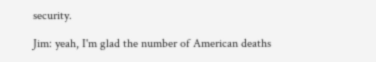security.

Jim: yeah, I'm glad the number of American deaths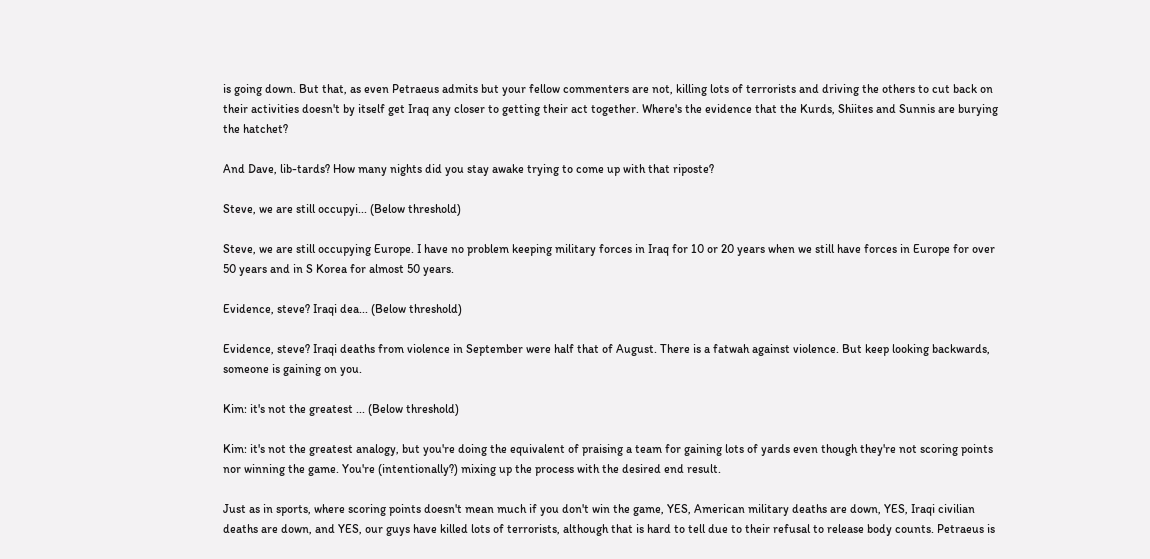is going down. But that, as even Petraeus admits but your fellow commenters are not, killing lots of terrorists and driving the others to cut back on their activities doesn't by itself get Iraq any closer to getting their act together. Where's the evidence that the Kurds, Shiites and Sunnis are burying the hatchet?

And Dave, lib-tards? How many nights did you stay awake trying to come up with that riposte?

Steve, we are still occupyi... (Below threshold)

Steve, we are still occupying Europe. I have no problem keeping military forces in Iraq for 10 or 20 years when we still have forces in Europe for over 50 years and in S Korea for almost 50 years.

Evidence, steve? Iraqi dea... (Below threshold)

Evidence, steve? Iraqi deaths from violence in September were half that of August. There is a fatwah against violence. But keep looking backwards, someone is gaining on you.

Kim: it's not the greatest ... (Below threshold)

Kim: it's not the greatest analogy, but you're doing the equivalent of praising a team for gaining lots of yards even though they're not scoring points nor winning the game. You're (intentionally?) mixing up the process with the desired end result.

Just as in sports, where scoring points doesn't mean much if you don't win the game, YES, American military deaths are down, YES, Iraqi civilian deaths are down, and YES, our guys have killed lots of terrorists, although that is hard to tell due to their refusal to release body counts. Petraeus is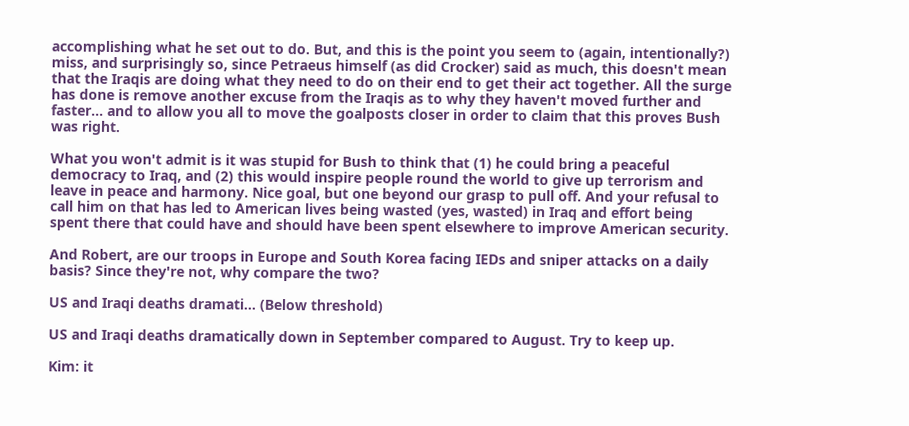accomplishing what he set out to do. But, and this is the point you seem to (again, intentionally?) miss, and surprisingly so, since Petraeus himself (as did Crocker) said as much, this doesn't mean that the Iraqis are doing what they need to do on their end to get their act together. All the surge has done is remove another excuse from the Iraqis as to why they haven't moved further and faster... and to allow you all to move the goalposts closer in order to claim that this proves Bush was right.

What you won't admit is it was stupid for Bush to think that (1) he could bring a peaceful democracy to Iraq, and (2) this would inspire people round the world to give up terrorism and leave in peace and harmony. Nice goal, but one beyond our grasp to pull off. And your refusal to call him on that has led to American lives being wasted (yes, wasted) in Iraq and effort being spent there that could have and should have been spent elsewhere to improve American security.

And Robert, are our troops in Europe and South Korea facing IEDs and sniper attacks on a daily basis? Since they're not, why compare the two?

US and Iraqi deaths dramati... (Below threshold)

US and Iraqi deaths dramatically down in September compared to August. Try to keep up.

Kim: it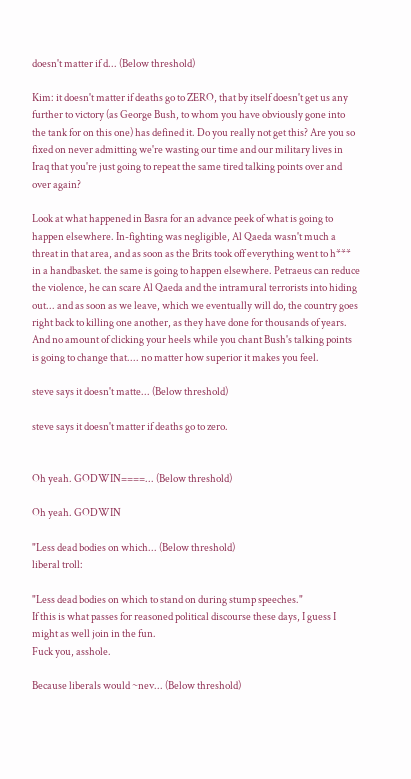doesn't matter if d... (Below threshold)

Kim: it doesn't matter if deaths go to ZERO, that by itself doesn't get us any further to victory (as George Bush, to whom you have obviously gone into the tank for on this one) has defined it. Do you really not get this? Are you so fixed on never admitting we're wasting our time and our military lives in Iraq that you're just going to repeat the same tired talking points over and over again?

Look at what happened in Basra for an advance peek of what is going to happen elsewhere. In-fighting was negligible, Al Qaeda wasn't much a threat in that area, and as soon as the Brits took off everything went to h*** in a handbasket. the same is going to happen elsewhere. Petraeus can reduce the violence, he can scare Al Qaeda and the intramural terrorists into hiding out... and as soon as we leave, which we eventually will do, the country goes right back to killing one another, as they have done for thousands of years. And no amount of clicking your heels while you chant Bush's talking points is going to change that.... no matter how superior it makes you feel.

steve says it doesn't matte... (Below threshold)

steve says it doesn't matter if deaths go to zero.


Oh yeah. GODWIN====... (Below threshold)

Oh yeah. GODWIN

"Less dead bodies on which... (Below threshold)
liberal troll:

"Less dead bodies on which to stand on during stump speeches."
If this is what passes for reasoned political discourse these days, I guess I might as well join in the fun.
Fuck you, asshole.

Because liberals would ~nev... (Below threshold)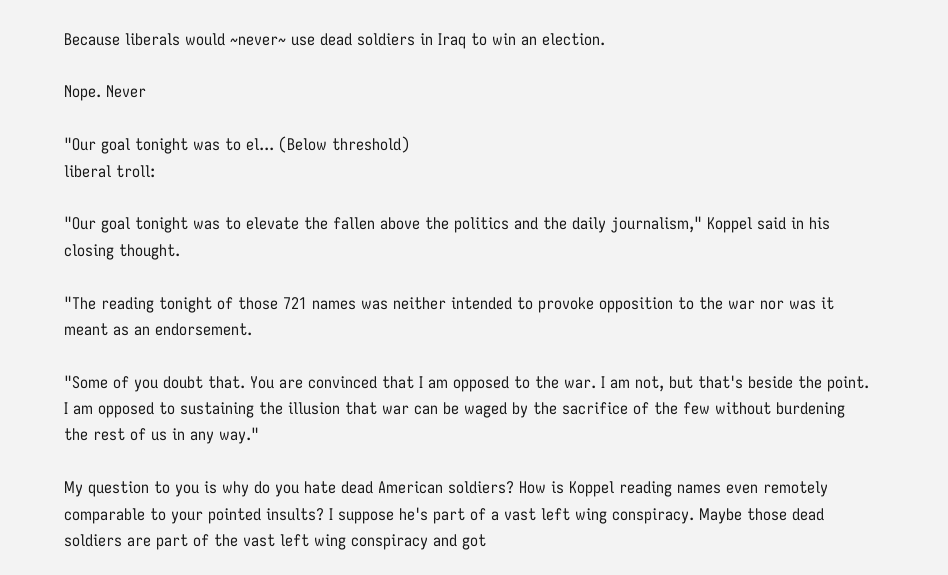Because liberals would ~never~ use dead soldiers in Iraq to win an election.

Nope. Never

"Our goal tonight was to el... (Below threshold)
liberal troll:

"Our goal tonight was to elevate the fallen above the politics and the daily journalism," Koppel said in his closing thought.

"The reading tonight of those 721 names was neither intended to provoke opposition to the war nor was it meant as an endorsement.

"Some of you doubt that. You are convinced that I am opposed to the war. I am not, but that's beside the point. I am opposed to sustaining the illusion that war can be waged by the sacrifice of the few without burdening the rest of us in any way."

My question to you is why do you hate dead American soldiers? How is Koppel reading names even remotely comparable to your pointed insults? I suppose he's part of a vast left wing conspiracy. Maybe those dead soldiers are part of the vast left wing conspiracy and got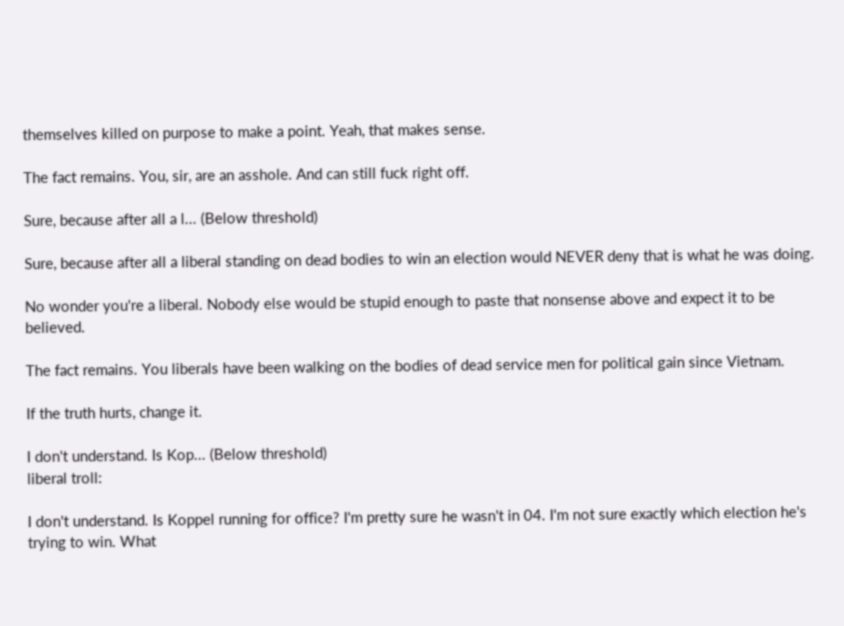themselves killed on purpose to make a point. Yeah, that makes sense.

The fact remains. You, sir, are an asshole. And can still fuck right off.

Sure, because after all a l... (Below threshold)

Sure, because after all a liberal standing on dead bodies to win an election would NEVER deny that is what he was doing.

No wonder you're a liberal. Nobody else would be stupid enough to paste that nonsense above and expect it to be believed.

The fact remains. You liberals have been walking on the bodies of dead service men for political gain since Vietnam.

If the truth hurts, change it.

I don't understand. Is Kop... (Below threshold)
liberal troll:

I don't understand. Is Koppel running for office? I'm pretty sure he wasn't in 04. I'm not sure exactly which election he's trying to win. What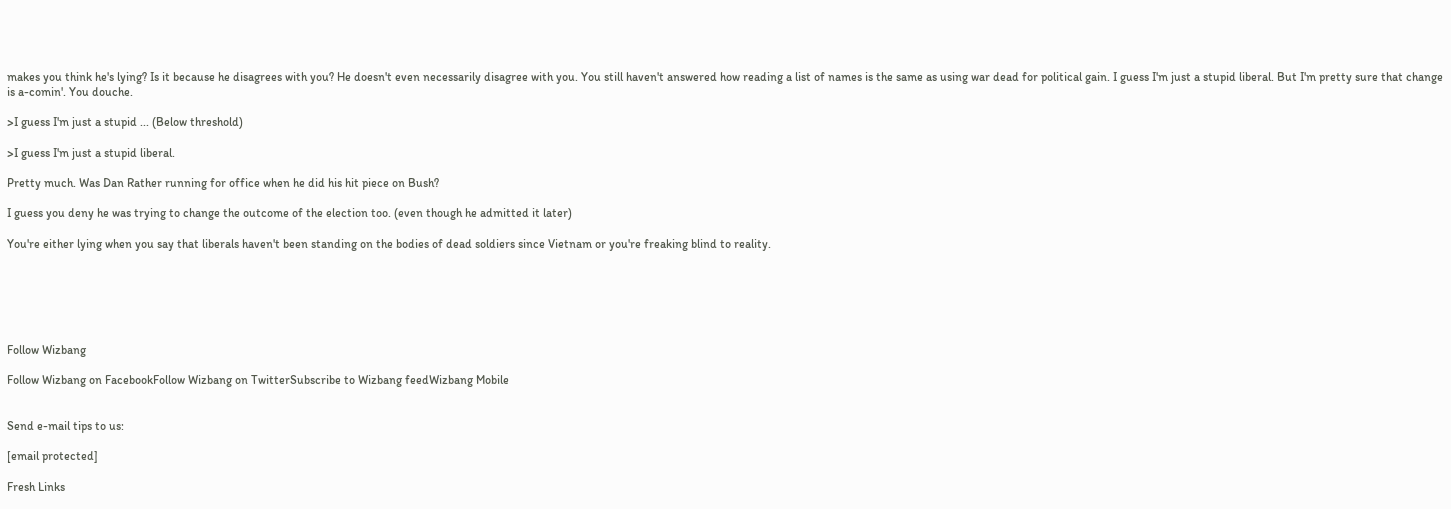makes you think he's lying? Is it because he disagrees with you? He doesn't even necessarily disagree with you. You still haven't answered how reading a list of names is the same as using war dead for political gain. I guess I'm just a stupid liberal. But I'm pretty sure that change is a-comin'. You douche.

>I guess I'm just a stupid ... (Below threshold)

>I guess I'm just a stupid liberal.

Pretty much. Was Dan Rather running for office when he did his hit piece on Bush?

I guess you deny he was trying to change the outcome of the election too. (even though he admitted it later)

You're either lying when you say that liberals haven't been standing on the bodies of dead soldiers since Vietnam or you're freaking blind to reality.






Follow Wizbang

Follow Wizbang on FacebookFollow Wizbang on TwitterSubscribe to Wizbang feedWizbang Mobile


Send e-mail tips to us:

[email protected]

Fresh Links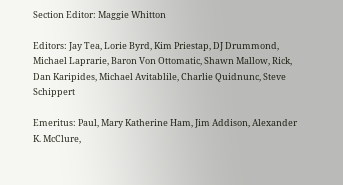Section Editor: Maggie Whitton

Editors: Jay Tea, Lorie Byrd, Kim Priestap, DJ Drummond, Michael Laprarie, Baron Von Ottomatic, Shawn Mallow, Rick, Dan Karipides, Michael Avitablile, Charlie Quidnunc, Steve Schippert

Emeritus: Paul, Mary Katherine Ham, Jim Addison, Alexander K. McClure,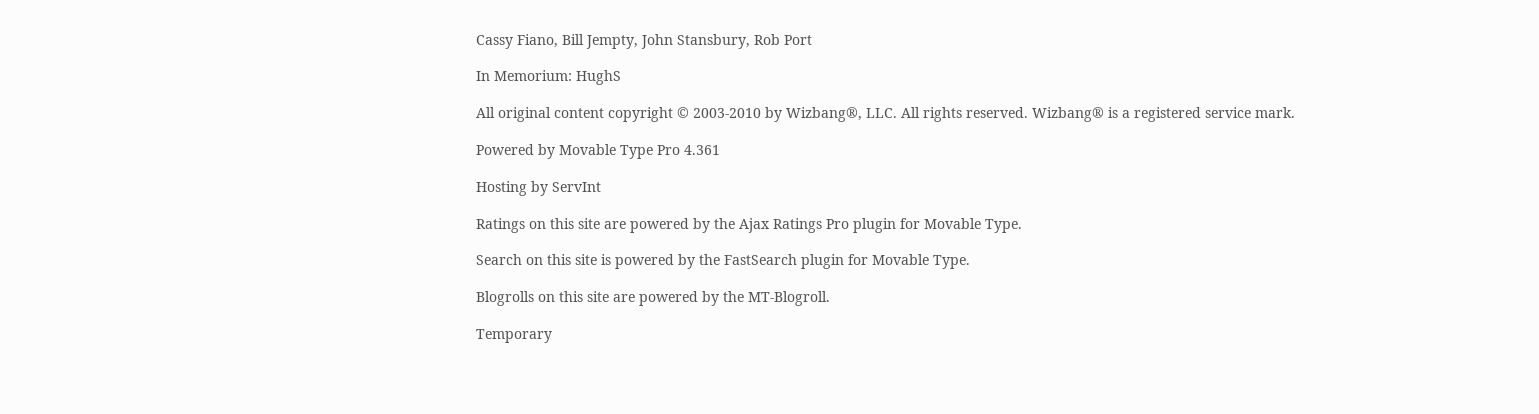Cassy Fiano, Bill Jempty, John Stansbury, Rob Port

In Memorium: HughS

All original content copyright © 2003-2010 by Wizbang®, LLC. All rights reserved. Wizbang® is a registered service mark.

Powered by Movable Type Pro 4.361

Hosting by ServInt

Ratings on this site are powered by the Ajax Ratings Pro plugin for Movable Type.

Search on this site is powered by the FastSearch plugin for Movable Type.

Blogrolls on this site are powered by the MT-Blogroll.

Temporary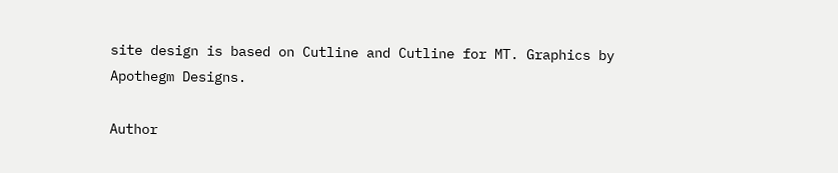site design is based on Cutline and Cutline for MT. Graphics by Apothegm Designs.

Author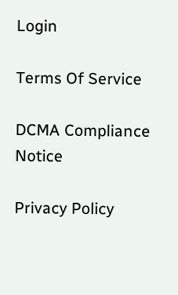Login

Terms Of Service

DCMA Compliance Notice

Privacy Policy